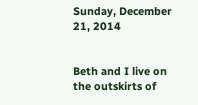Sunday, December 21, 2014


Beth and I live on the outskirts of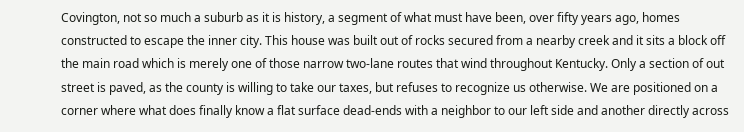Covington, not so much a suburb as it is history, a segment of what must have been, over fifty years ago, homes constructed to escape the inner city. This house was built out of rocks secured from a nearby creek and it sits a block off the main road which is merely one of those narrow two-lane routes that wind throughout Kentucky. Only a section of out street is paved, as the county is willing to take our taxes, but refuses to recognize us otherwise. We are positioned on a corner where what does finally know a flat surface dead-ends with a neighbor to our left side and another directly across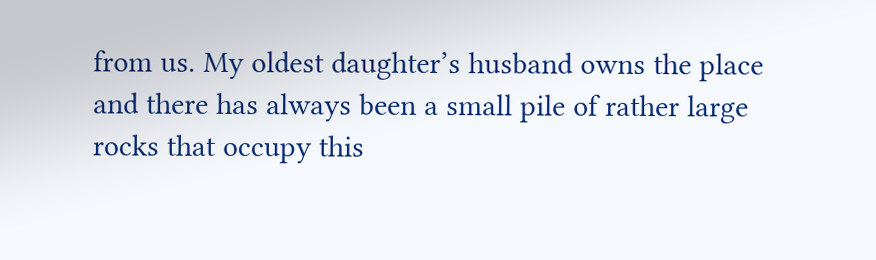from us. My oldest daughter’s husband owns the place and there has always been a small pile of rather large rocks that occupy this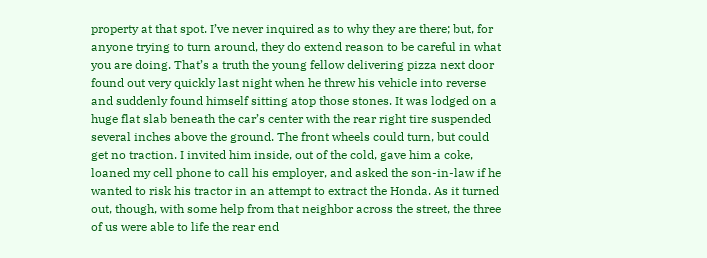property at that spot. I’ve never inquired as to why they are there; but, for anyone trying to turn around, they do extend reason to be careful in what you are doing. That’s a truth the young fellow delivering pizza next door found out very quickly last night when he threw his vehicle into reverse and suddenly found himself sitting atop those stones. It was lodged on a huge flat slab beneath the car’s center with the rear right tire suspended several inches above the ground. The front wheels could turn, but could get no traction. I invited him inside, out of the cold, gave him a coke, loaned my cell phone to call his employer, and asked the son-in-law if he wanted to risk his tractor in an attempt to extract the Honda. As it turned out, though, with some help from that neighbor across the street, the three of us were able to life the rear end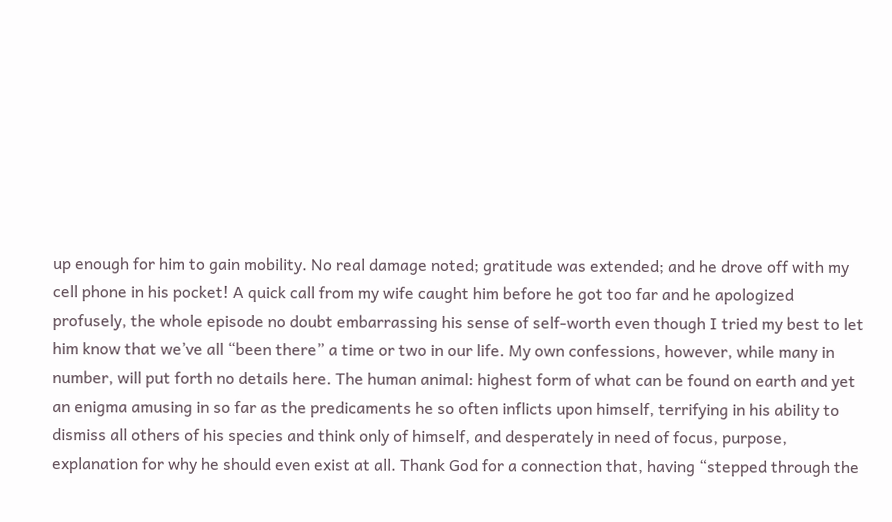up enough for him to gain mobility. No real damage noted; gratitude was extended; and he drove off with my cell phone in his pocket! A quick call from my wife caught him before he got too far and he apologized profusely, the whole episode no doubt embarrassing his sense of self-worth even though I tried my best to let him know that we’ve all “been there” a time or two in our life. My own confessions, however, while many in number, will put forth no details here. The human animal: highest form of what can be found on earth and yet an enigma amusing in so far as the predicaments he so often inflicts upon himself, terrifying in his ability to dismiss all others of his species and think only of himself, and desperately in need of focus, purpose, explanation for why he should even exist at all. Thank God for a connection that, having “stepped through the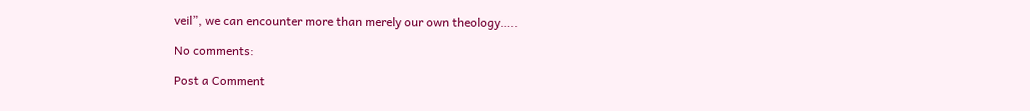veil”, we can encounter more than merely our own theology…..

No comments:

Post a Comment